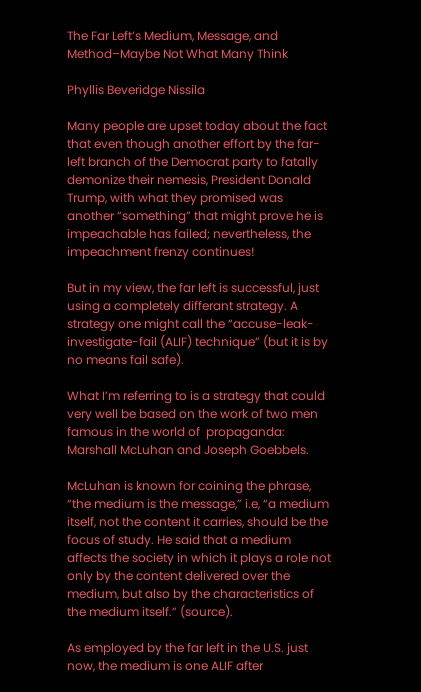The Far Left’s Medium, Message, and Method–Maybe Not What Many Think

Phyllis Beveridge Nissila

Many people are upset today about the fact that even though another effort by the far-left branch of the Democrat party to fatally demonize their nemesis, President Donald Trump, with what they promised was another “something” that might prove he is impeachable has failed; nevertheless, the impeachment frenzy continues!

But in my view, the far left is successful, just using a completely differant strategy. A strategy one might call the “accuse-leak-investigate-fail (ALIF) technique” (but it is by no means fail safe).

What I’m referring to is a strategy that could very well be based on the work of two men famous in the world of  propaganda: Marshall McLuhan and Joseph Goebbels.

McLuhan is known for coining the phrase, “the medium is the message,” i.e, “a medium itself, not the content it carries, should be the focus of study. He said that a medium affects the society in which it plays a role not only by the content delivered over the medium, but also by the characteristics of the medium itself.” (source).

As employed by the far left in the U.S. just now, the medium is one ALIF after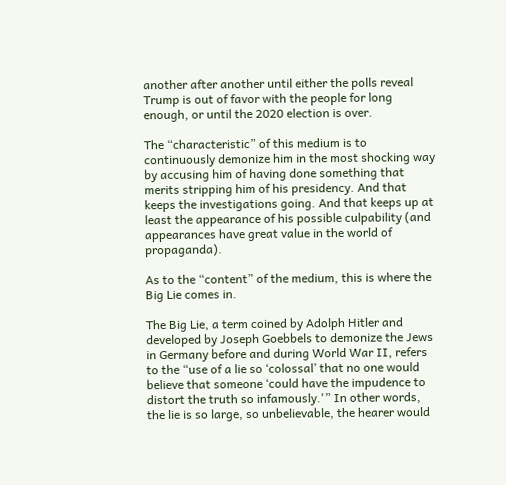another after another until either the polls reveal Trump is out of favor with the people for long enough, or until the 2020 election is over.

The “characteristic” of this medium is to continuously demonize him in the most shocking way by accusing him of having done something that merits stripping him of his presidency. And that keeps the investigations going. And that keeps up at least the appearance of his possible culpability (and appearances have great value in the world of propaganda).

As to the “content” of the medium, this is where the Big Lie comes in.

The Big Lie, a term coined by Adolph Hitler and developed by Joseph Goebbels to demonize the Jews in Germany before and during World War II, refers to the “use of a lie so ‘colossal’ that no one would believe that someone ‘could have the impudence to distort the truth so infamously.'” In other words, the lie is so large, so unbelievable, the hearer would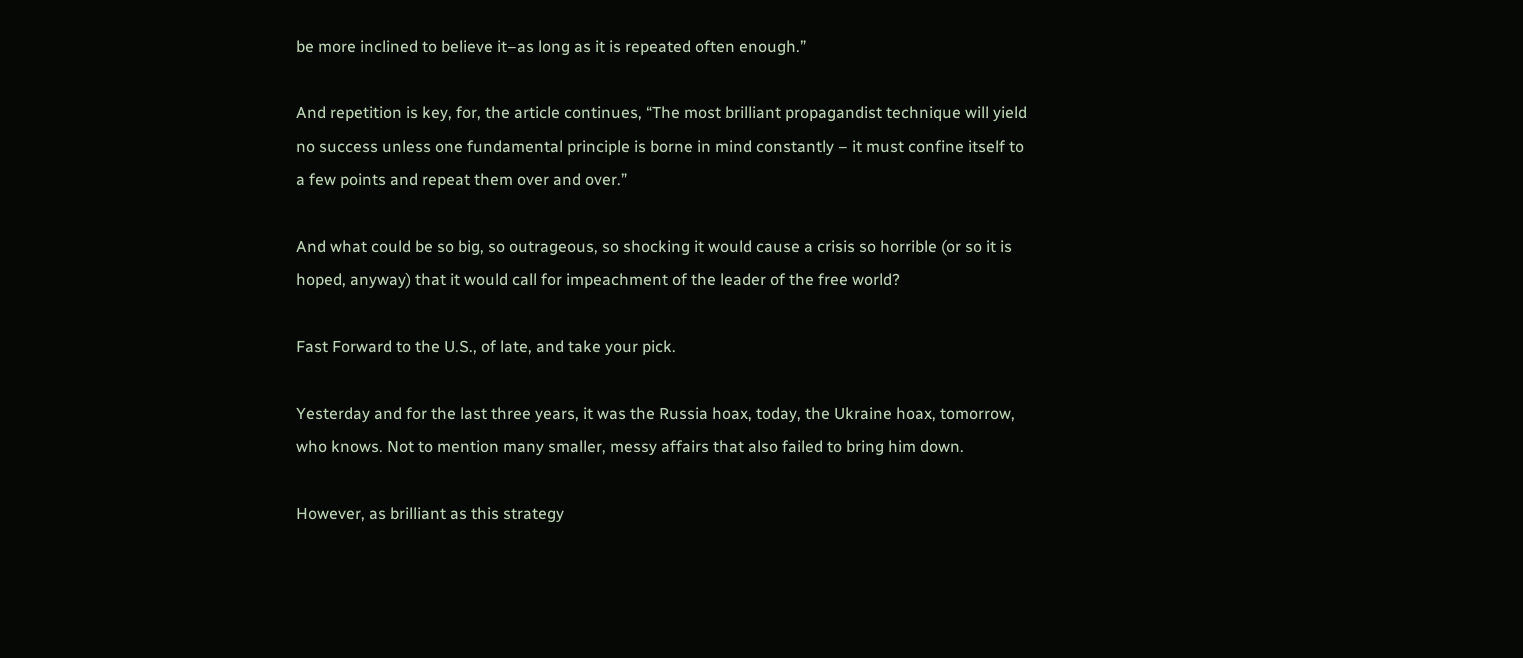be more inclined to believe it–as long as it is repeated often enough.”

And repetition is key, for, the article continues, “The most brilliant propagandist technique will yield no success unless one fundamental principle is borne in mind constantly – it must confine itself to a few points and repeat them over and over.”

And what could be so big, so outrageous, so shocking it would cause a crisis so horrible (or so it is hoped, anyway) that it would call for impeachment of the leader of the free world?

Fast Forward to the U.S., of late, and take your pick.

Yesterday and for the last three years, it was the Russia hoax, today, the Ukraine hoax, tomorrow, who knows. Not to mention many smaller, messy affairs that also failed to bring him down.

However, as brilliant as this strategy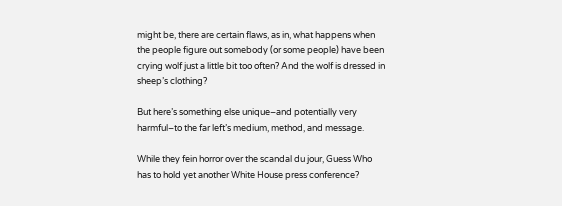might be, there are certain flaws, as in, what happens when the people figure out somebody (or some people) have been crying wolf just a little bit too often? And the wolf is dressed in sheep’s clothing?

But here’s something else unique–and potentially very harmful–to the far left’s medium, method, and message.

While they fein horror over the scandal du jour, Guess Who has to hold yet another White House press conference?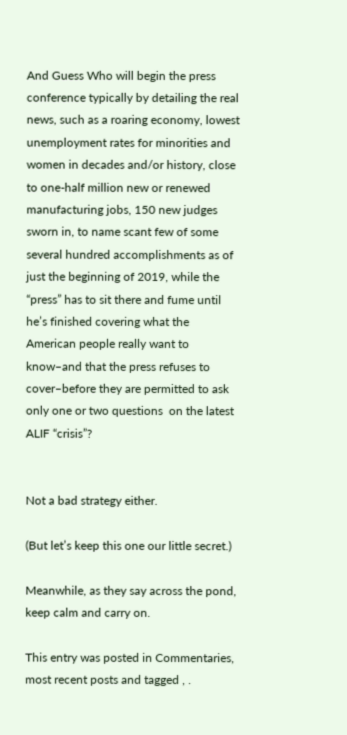And Guess Who will begin the press conference typically by detailing the real news, such as a roaring economy, lowest unemployment rates for minorities and women in decades and/or history, close to one-half million new or renewed manufacturing jobs, 150 new judges sworn in, to name scant few of some several hundred accomplishments as of just the beginning of 2019, while the “press” has to sit there and fume until he’s finished covering what the American people really want to know–and that the press refuses to cover–before they are permitted to ask only one or two questions  on the latest ALIF “crisis”?


Not a bad strategy either.

(But let’s keep this one our little secret.)

Meanwhile, as they say across the pond, keep calm and carry on.

This entry was posted in Commentaries, most recent posts and tagged , .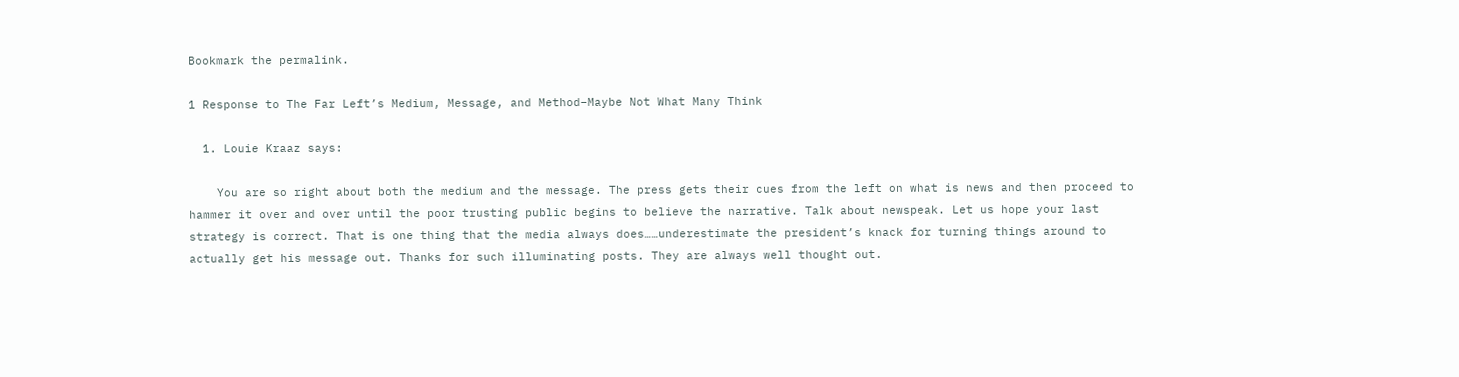Bookmark the permalink.

1 Response to The Far Left’s Medium, Message, and Method–Maybe Not What Many Think

  1. Louie Kraaz says:

    You are so right about both the medium and the message. The press gets their cues from the left on what is news and then proceed to hammer it over and over until the poor trusting public begins to believe the narrative. Talk about newspeak. Let us hope your last strategy is correct. That is one thing that the media always does……underestimate the president’s knack for turning things around to actually get his message out. Thanks for such illuminating posts. They are always well thought out.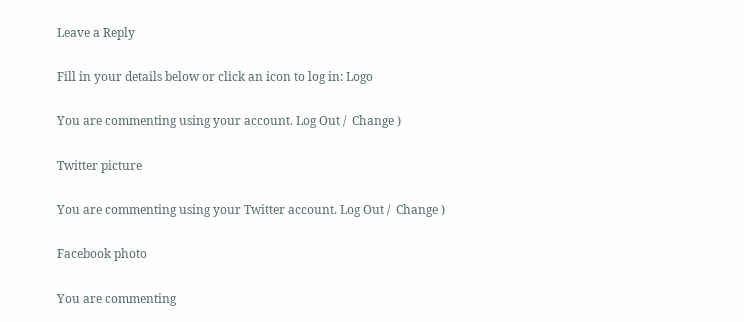Leave a Reply

Fill in your details below or click an icon to log in: Logo

You are commenting using your account. Log Out /  Change )

Twitter picture

You are commenting using your Twitter account. Log Out /  Change )

Facebook photo

You are commenting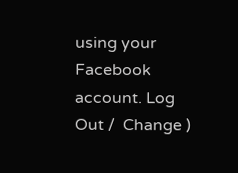using your Facebook account. Log Out /  Change )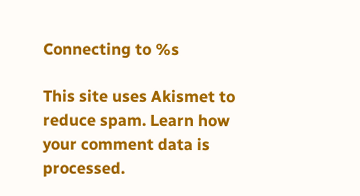Connecting to %s

This site uses Akismet to reduce spam. Learn how your comment data is processed.